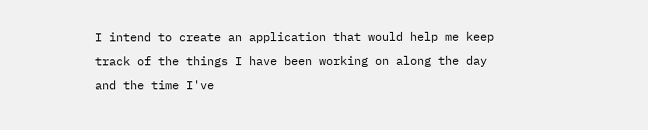I intend to create an application that would help me keep track of the things I have been working on along the day and the time I've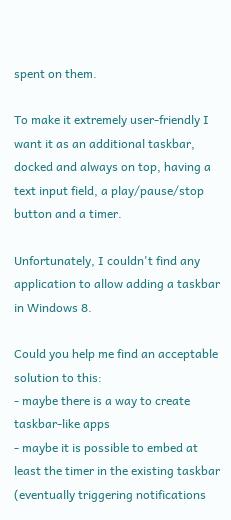spent on them.

To make it extremely user-friendly I want it as an additional taskbar, docked and always on top, having a text input field, a play/pause/stop button and a timer.

Unfortunately, I couldn't find any application to allow adding a taskbar in Windows 8.

Could you help me find an acceptable solution to this:
- maybe there is a way to create taskbar-like apps
- maybe it is possible to embed at least the timer in the existing taskbar (eventually triggering notifications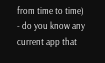from time to time)
- do you know any current app that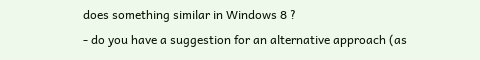does something similar in Windows 8 ?
- do you have a suggestion for an alternative approach (as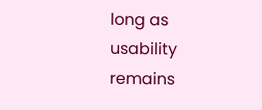long as usability remains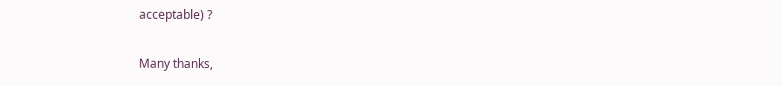acceptable) ?

Many thanks,